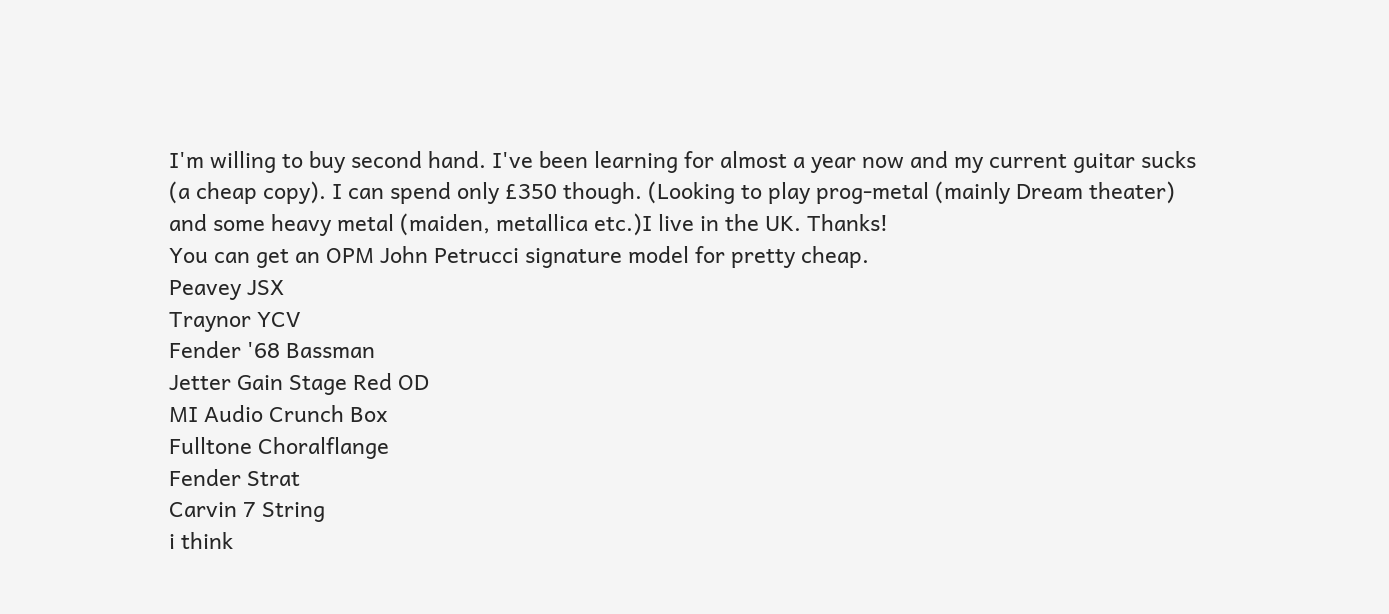I'm willing to buy second hand. I've been learning for almost a year now and my current guitar sucks (a cheap copy). I can spend only £350 though. (Looking to play prog-metal (mainly Dream theater) and some heavy metal (maiden, metallica etc.)I live in the UK. Thanks!
You can get an OPM John Petrucci signature model for pretty cheap.
Peavey JSX
Traynor YCV
Fender '68 Bassman
Jetter Gain Stage Red OD
MI Audio Crunch Box
Fulltone Choralflange
Fender Strat
Carvin 7 String
i think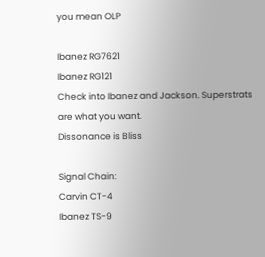you mean OLP

Ibanez RG7621
Ibanez RG121
Check into Ibanez and Jackson. Superstrats are what you want.
Dissonance is Bliss

Signal Chain:
Carvin CT-4
Ibanez TS-9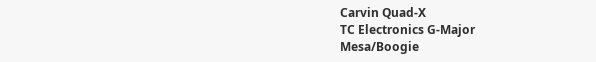Carvin Quad-X
TC Electronics G-Major
Mesa/Boogie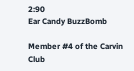2:90
Ear Candy BuzzBomb

Member #4 of the Carvin Club